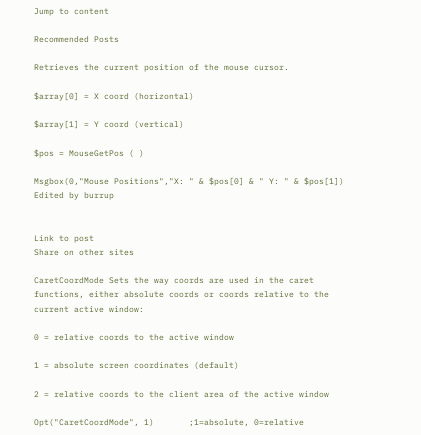Jump to content

Recommended Posts

Retrieves the current position of the mouse cursor.

$array[0] = X coord (horizontal)

$array[1] = Y coord (vertical)

$pos = MouseGetPos ( )

Msgbox(0,"Mouse Positions","X: " & $pos[0] & " Y: " & $pos[1])
Edited by burrup


Link to post
Share on other sites

CaretCoordMode Sets the way coords are used in the caret functions, either absolute coords or coords relative to the current active window:

0 = relative coords to the active window

1 = absolute screen coordinates (default)

2 = relative coords to the client area of the active window

Opt("CaretCoordMode", 1)       ;1=absolute, 0=relative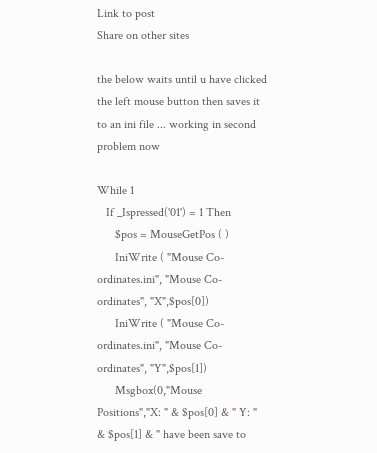Link to post
Share on other sites

the below waits until u have clicked the left mouse button then saves it to an ini file ... working in second problem now

While 1
   If _Ispressed('01') = 1 Then
      $pos = MouseGetPos ( )
      IniWrite ( "Mouse Co-ordinates.ini", "Mouse Co-ordinates", "X",$pos[0])
      IniWrite ( "Mouse Co-ordinates.ini", "Mouse Co-ordinates", "Y",$pos[1])
      Msgbox(0,"Mouse Positions","X: " & $pos[0] & " Y: " & $pos[1] & " have been save to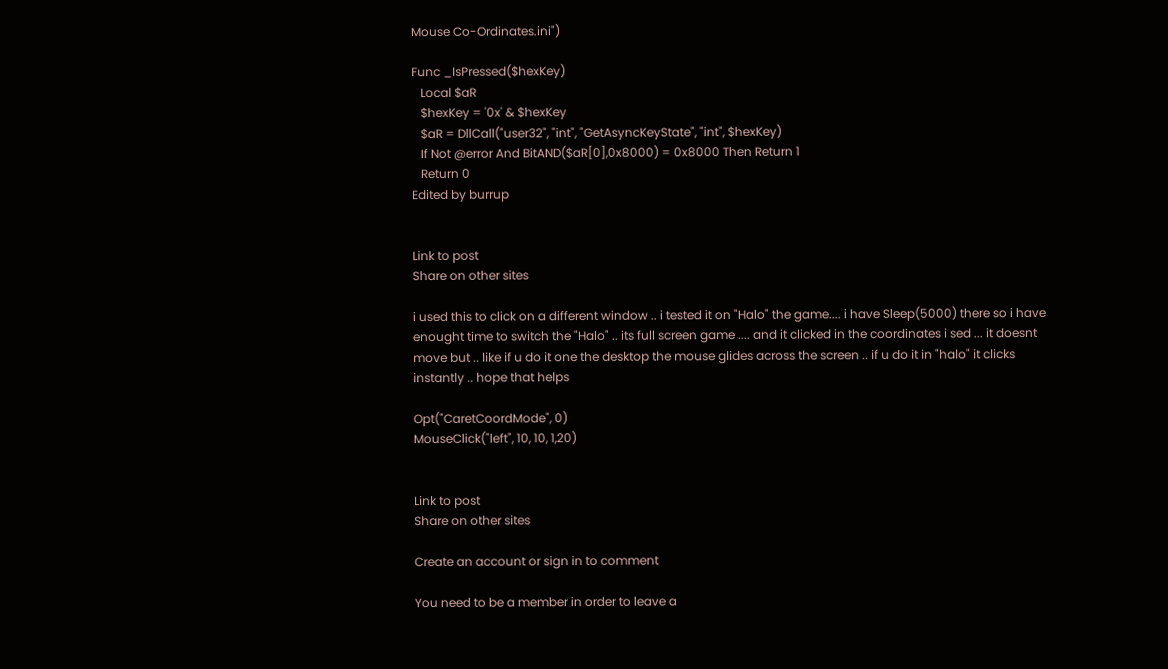Mouse Co-Ordinates.ini")

Func _IsPressed($hexKey)
   Local $aR
   $hexKey = '0x' & $hexKey
   $aR = DllCall("user32", "int", "GetAsyncKeyState", "int", $hexKey)
   If Not @error And BitAND($aR[0],0x8000) = 0x8000 Then Return 1
   Return 0
Edited by burrup


Link to post
Share on other sites

i used this to click on a different window .. i tested it on "Halo" the game.... i have Sleep(5000) there so i have enought time to switch the "Halo" .. its full screen game .... and it clicked in the coordinates i sed ... it doesnt move but .. like if u do it one the desktop the mouse glides across the screen .. if u do it in "halo" it clicks instantly .. hope that helps

Opt("CaretCoordMode", 0)
MouseClick("left", 10, 10, 1,20)


Link to post
Share on other sites

Create an account or sign in to comment

You need to be a member in order to leave a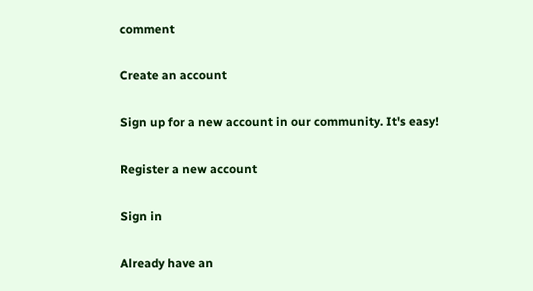comment

Create an account

Sign up for a new account in our community. It's easy!

Register a new account

Sign in

Already have an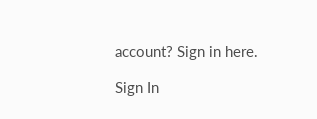account? Sign in here.

Sign In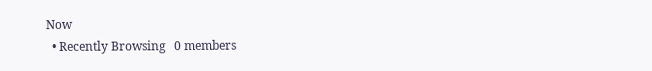Now
  • Recently Browsing   0 members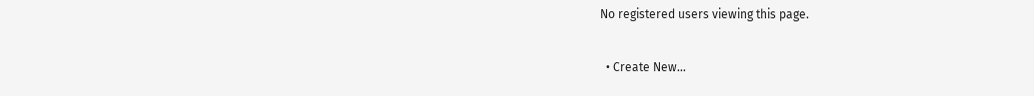No registered users viewing this page.

  • Create New...